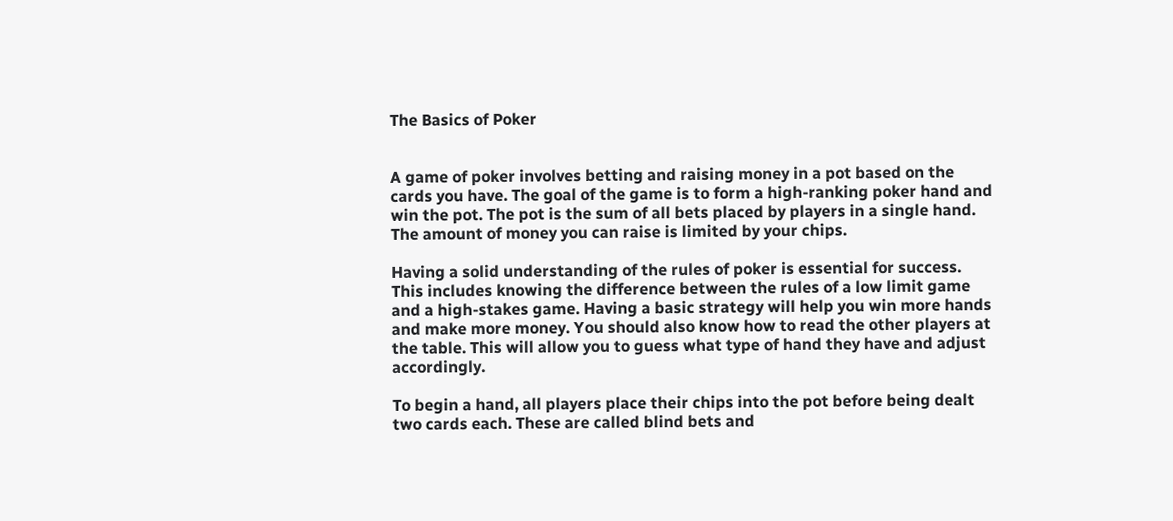The Basics of Poker


A game of poker involves betting and raising money in a pot based on the cards you have. The goal of the game is to form a high-ranking poker hand and win the pot. The pot is the sum of all bets placed by players in a single hand. The amount of money you can raise is limited by your chips.

Having a solid understanding of the rules of poker is essential for success. This includes knowing the difference between the rules of a low limit game and a high-stakes game. Having a basic strategy will help you win more hands and make more money. You should also know how to read the other players at the table. This will allow you to guess what type of hand they have and adjust accordingly.

To begin a hand, all players place their chips into the pot before being dealt two cards each. These are called blind bets and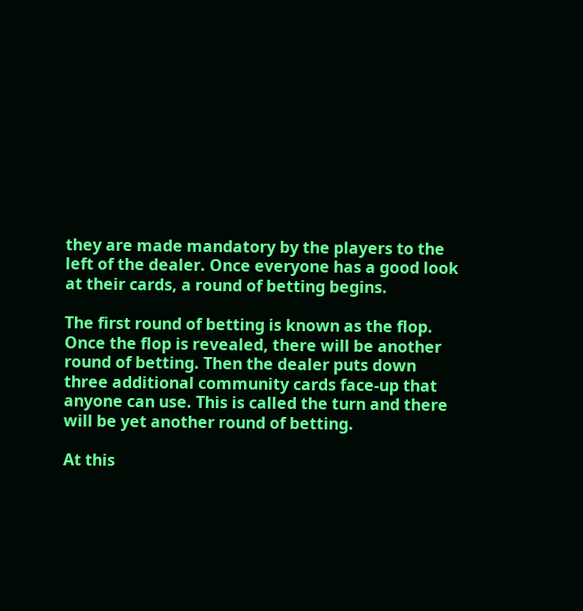they are made mandatory by the players to the left of the dealer. Once everyone has a good look at their cards, a round of betting begins.

The first round of betting is known as the flop. Once the flop is revealed, there will be another round of betting. Then the dealer puts down three additional community cards face-up that anyone can use. This is called the turn and there will be yet another round of betting.

At this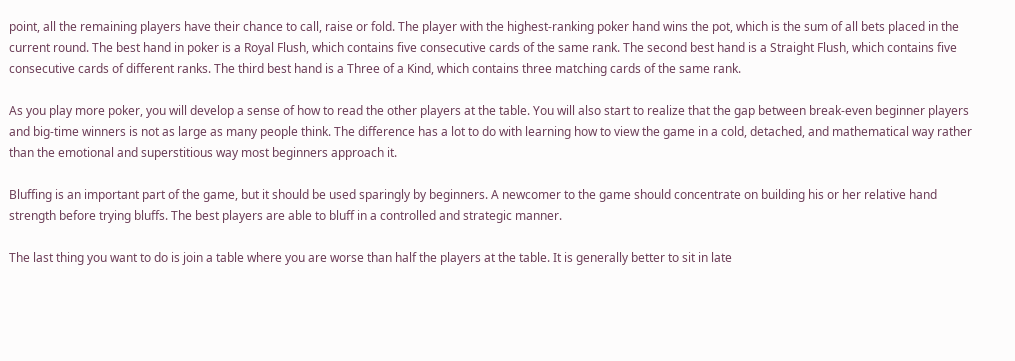point, all the remaining players have their chance to call, raise or fold. The player with the highest-ranking poker hand wins the pot, which is the sum of all bets placed in the current round. The best hand in poker is a Royal Flush, which contains five consecutive cards of the same rank. The second best hand is a Straight Flush, which contains five consecutive cards of different ranks. The third best hand is a Three of a Kind, which contains three matching cards of the same rank.

As you play more poker, you will develop a sense of how to read the other players at the table. You will also start to realize that the gap between break-even beginner players and big-time winners is not as large as many people think. The difference has a lot to do with learning how to view the game in a cold, detached, and mathematical way rather than the emotional and superstitious way most beginners approach it.

Bluffing is an important part of the game, but it should be used sparingly by beginners. A newcomer to the game should concentrate on building his or her relative hand strength before trying bluffs. The best players are able to bluff in a controlled and strategic manner.

The last thing you want to do is join a table where you are worse than half the players at the table. It is generally better to sit in late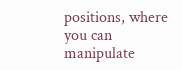positions, where you can manipulate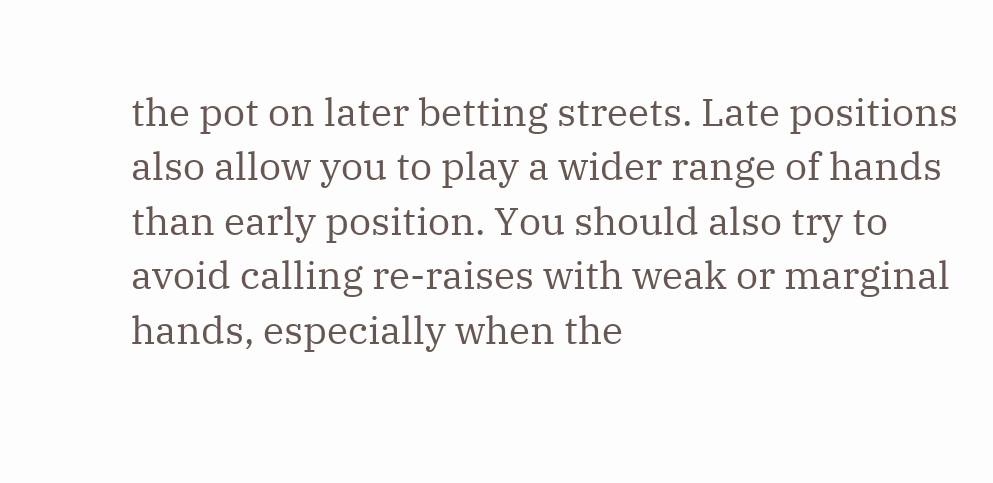the pot on later betting streets. Late positions also allow you to play a wider range of hands than early position. You should also try to avoid calling re-raises with weak or marginal hands, especially when the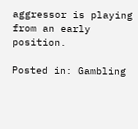aggressor is playing from an early position.

Posted in: Gambling